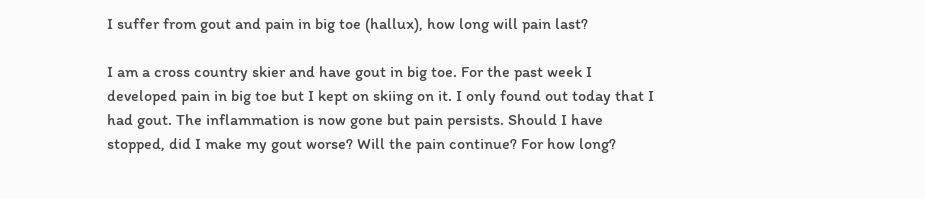I suffer from gout and pain in big toe (hallux), how long will pain last?

I am a cross country skier and have gout in big toe. For the past week I developed pain in big toe but I kept on skiing on it. I only found out today that I had gout. The inflammation is now gone but pain persists. Should I have stopped, did I make my gout worse? Will the pain continue? For how long?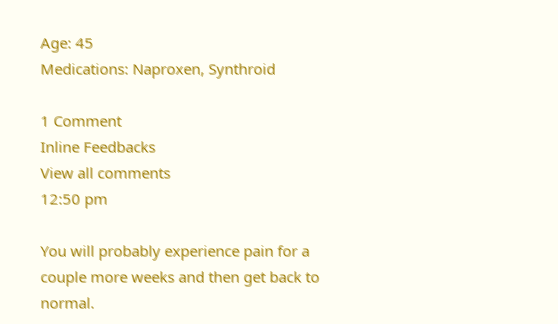Age: 45
Medications: Naproxen, Synthroid

1 Comment
Inline Feedbacks
View all comments
12:50 pm

You will probably experience pain for a couple more weeks and then get back to normal.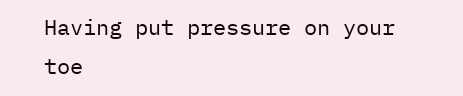Having put pressure on your toe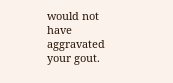would not have aggravated your gout.